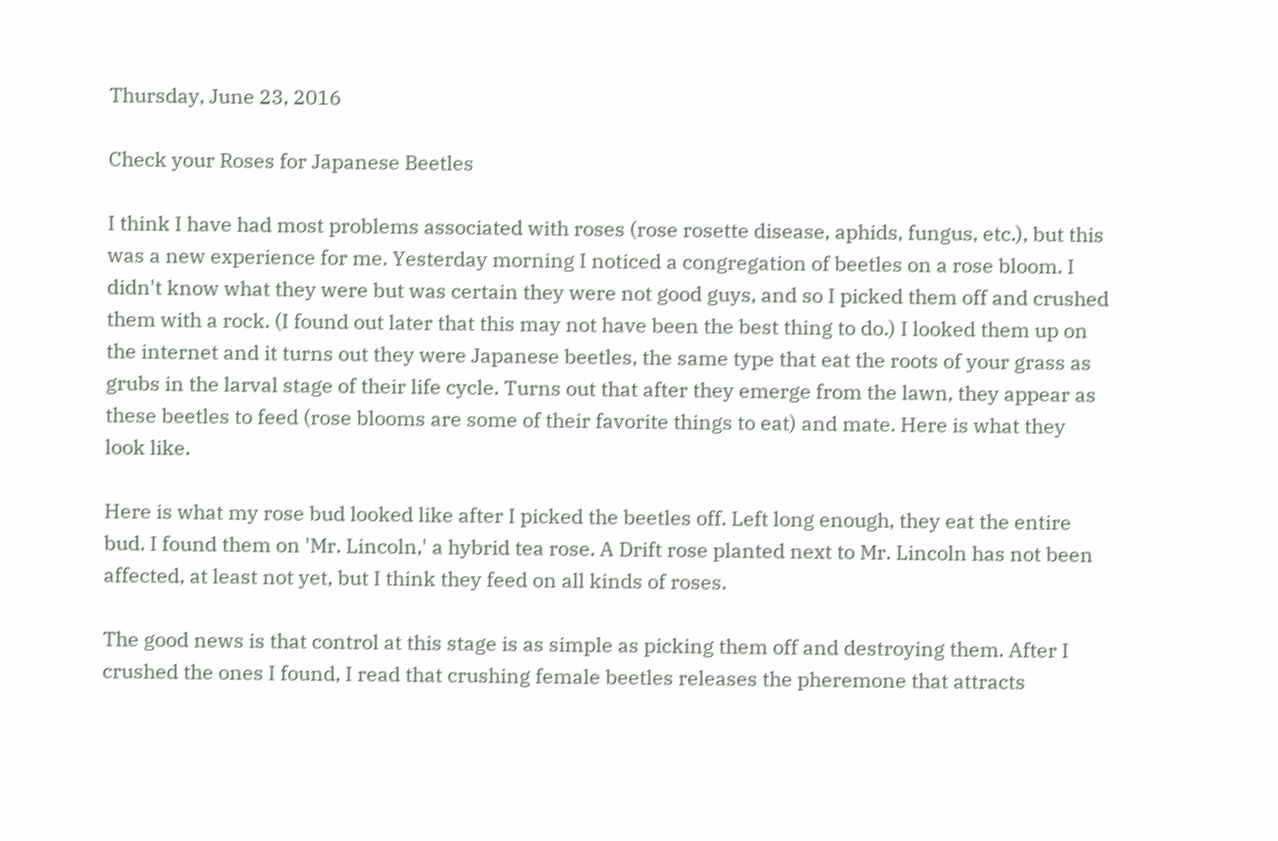Thursday, June 23, 2016

Check your Roses for Japanese Beetles

I think I have had most problems associated with roses (rose rosette disease, aphids, fungus, etc.), but this was a new experience for me. Yesterday morning I noticed a congregation of beetles on a rose bloom. I didn't know what they were but was certain they were not good guys, and so I picked them off and crushed them with a rock. (I found out later that this may not have been the best thing to do.) I looked them up on the internet and it turns out they were Japanese beetles, the same type that eat the roots of your grass as grubs in the larval stage of their life cycle. Turns out that after they emerge from the lawn, they appear as these beetles to feed (rose blooms are some of their favorite things to eat) and mate. Here is what they look like.

Here is what my rose bud looked like after I picked the beetles off. Left long enough, they eat the entire bud. I found them on 'Mr. Lincoln,' a hybrid tea rose. A Drift rose planted next to Mr. Lincoln has not been affected, at least not yet, but I think they feed on all kinds of roses.

The good news is that control at this stage is as simple as picking them off and destroying them. After I crushed the ones I found, I read that crushing female beetles releases the pheremone that attracts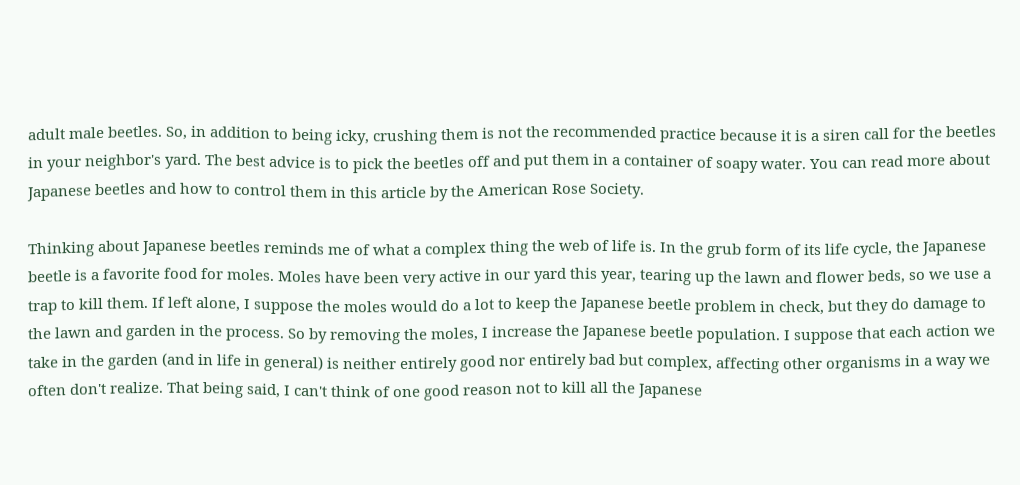adult male beetles. So, in addition to being icky, crushing them is not the recommended practice because it is a siren call for the beetles in your neighbor's yard. The best advice is to pick the beetles off and put them in a container of soapy water. You can read more about Japanese beetles and how to control them in this article by the American Rose Society.

Thinking about Japanese beetles reminds me of what a complex thing the web of life is. In the grub form of its life cycle, the Japanese beetle is a favorite food for moles. Moles have been very active in our yard this year, tearing up the lawn and flower beds, so we use a trap to kill them. If left alone, I suppose the moles would do a lot to keep the Japanese beetle problem in check, but they do damage to the lawn and garden in the process. So by removing the moles, I increase the Japanese beetle population. I suppose that each action we take in the garden (and in life in general) is neither entirely good nor entirely bad but complex, affecting other organisms in a way we often don't realize. That being said, I can't think of one good reason not to kill all the Japanese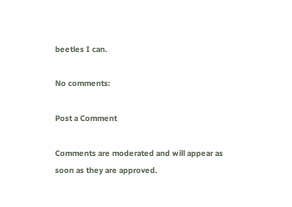beetles I can.

No comments:

Post a Comment

Comments are moderated and will appear as soon as they are approved.